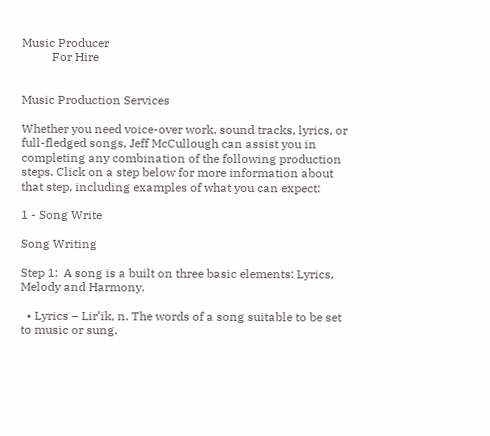Music Producer
          For Hire


Music Production Services

Whether you need voice-over work, sound tracks, lyrics, or full-fledged songs, Jeff McCullough can assist you in completing any combination of the following production steps. Click on a step below for more information about that step, including examples of what you can expect:

1 - Song Write

Song Writing

Step 1:  A song is a built on three basic elements: Lyrics, Melody and Harmony.

  • Lyrics – Lir’ik, n. The words of a song suitable to be set to music or sung.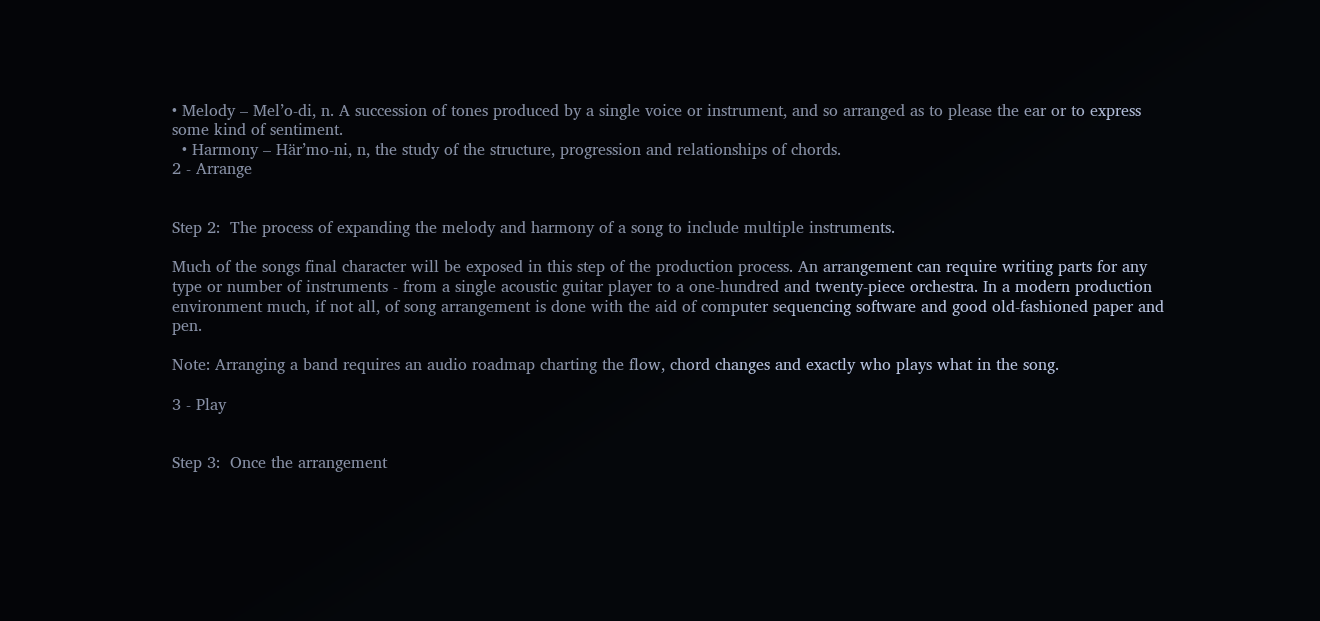• Melody – Mel’o-di, n. A succession of tones produced by a single voice or instrument, and so arranged as to please the ear or to express some kind of sentiment.
  • Harmony – Här’mo-ni, n, the study of the structure, progression and relationships of chords.
2 - Arrange


Step 2:  The process of expanding the melody and harmony of a song to include multiple instruments.

Much of the songs final character will be exposed in this step of the production process. An arrangement can require writing parts for any type or number of instruments - from a single acoustic guitar player to a one-hundred and twenty-piece orchestra. In a modern production environment much, if not all, of song arrangement is done with the aid of computer sequencing software and good old-fashioned paper and pen.

Note: Arranging a band requires an audio roadmap charting the flow, chord changes and exactly who plays what in the song.

3 - Play


Step 3:  Once the arrangement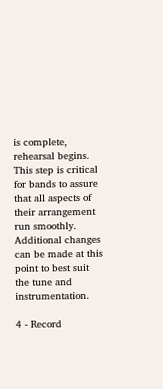is complete, rehearsal begins. This step is critical for bands to assure that all aspects of their arrangement run smoothly. Additional changes can be made at this point to best suit the tune and instrumentation.

4 - Record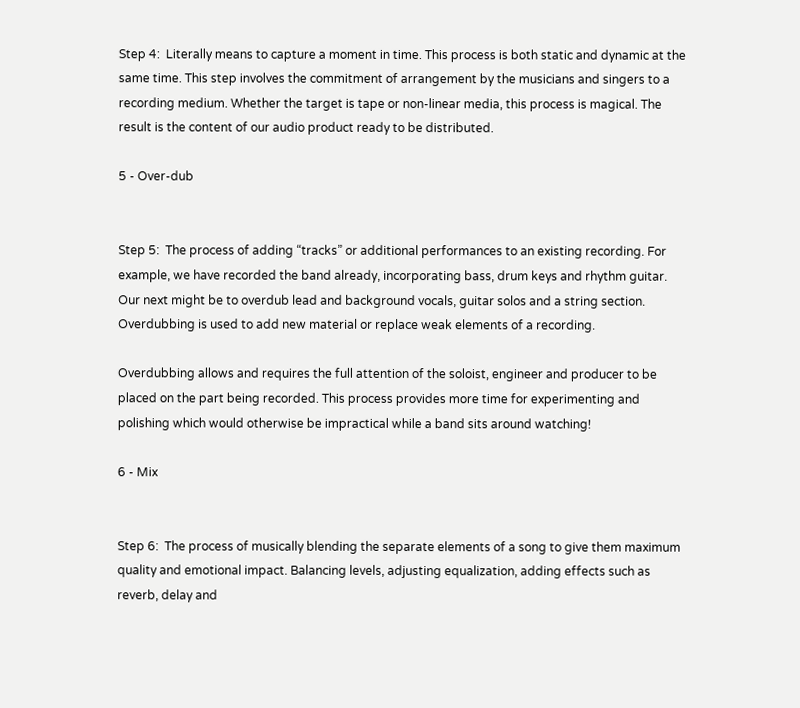Step 4:  Literally means to capture a moment in time. This process is both static and dynamic at the same time. This step involves the commitment of arrangement by the musicians and singers to a recording medium. Whether the target is tape or non-linear media, this process is magical. The result is the content of our audio product ready to be distributed.

5 - Over-dub


Step 5:  The process of adding “tracks” or additional performances to an existing recording. For example, we have recorded the band already, incorporating bass, drum keys and rhythm guitar. Our next might be to overdub lead and background vocals, guitar solos and a string section. Overdubbing is used to add new material or replace weak elements of a recording.

Overdubbing allows and requires the full attention of the soloist, engineer and producer to be placed on the part being recorded. This process provides more time for experimenting and polishing which would otherwise be impractical while a band sits around watching!

6 - Mix


Step 6:  The process of musically blending the separate elements of a song to give them maximum quality and emotional impact. Balancing levels, adjusting equalization, adding effects such as reverb, delay and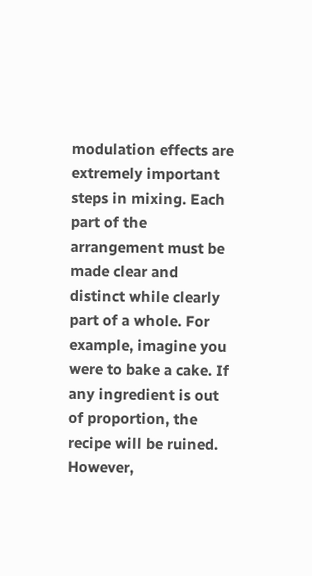modulation effects are extremely important steps in mixing. Each part of the arrangement must be made clear and distinct while clearly part of a whole. For example, imagine you were to bake a cake. If any ingredient is out of proportion, the recipe will be ruined. However,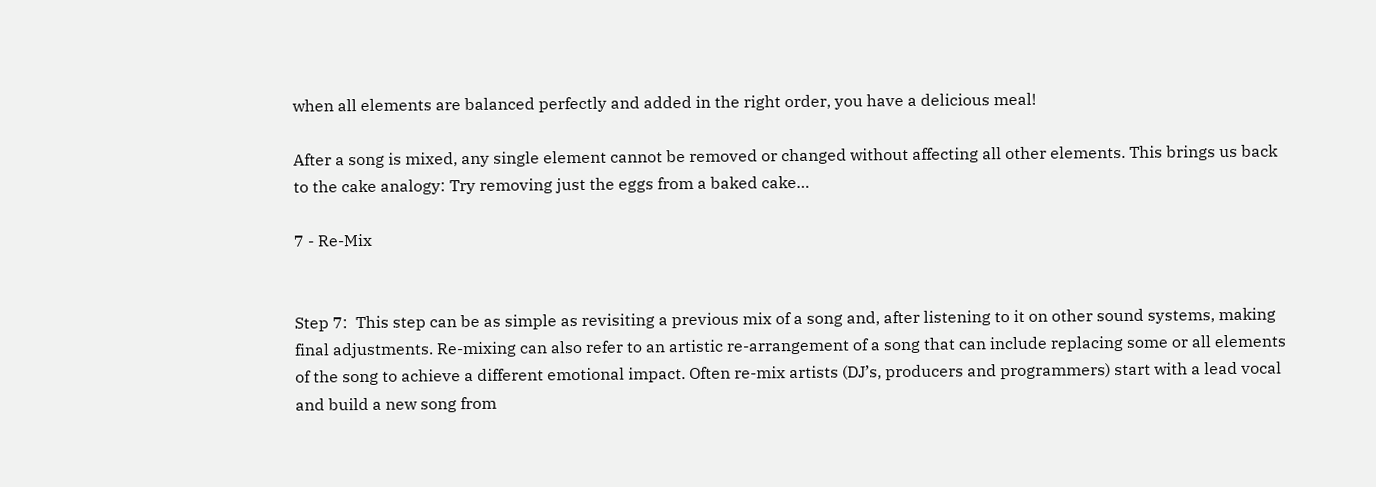when all elements are balanced perfectly and added in the right order, you have a delicious meal!

After a song is mixed, any single element cannot be removed or changed without affecting all other elements. This brings us back to the cake analogy: Try removing just the eggs from a baked cake…

7 - Re-Mix


Step 7:  This step can be as simple as revisiting a previous mix of a song and, after listening to it on other sound systems, making final adjustments. Re-mixing can also refer to an artistic re-arrangement of a song that can include replacing some or all elements of the song to achieve a different emotional impact. Often re-mix artists (DJ’s, producers and programmers) start with a lead vocal and build a new song from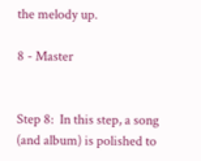the melody up.

8 - Master


Step 8:  In this step, a song (and album) is polished to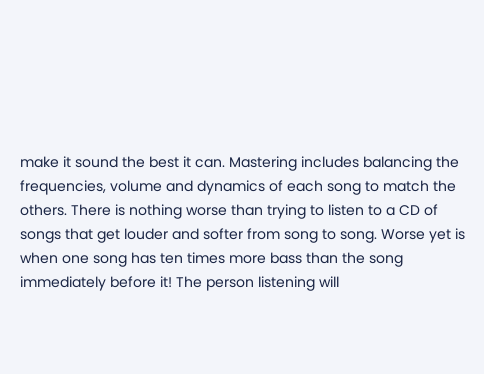make it sound the best it can. Mastering includes balancing the frequencies, volume and dynamics of each song to match the others. There is nothing worse than trying to listen to a CD of songs that get louder and softer from song to song. Worse yet is when one song has ten times more bass than the song immediately before it! The person listening will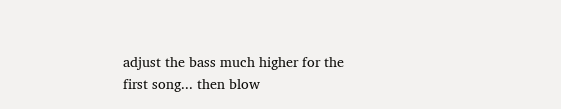adjust the bass much higher for the first song... then blow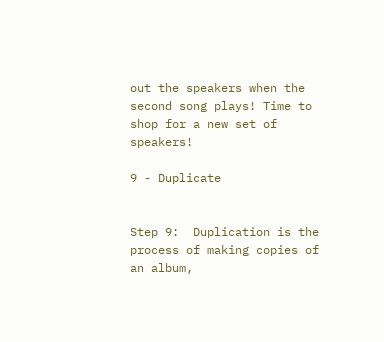out the speakers when the second song plays! Time to shop for a new set of speakers!

9 - Duplicate


Step 9:  Duplication is the process of making copies of an album,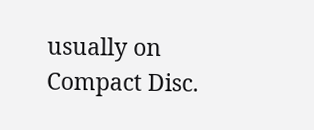usually on Compact Disc.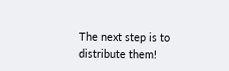The next step is to distribute them!